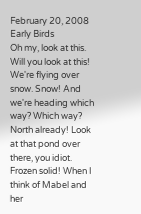February 20, 2008
Early Birds
Oh my, look at this. Will you look at this! We're flying over snow. Snow! And we're heading which way? Which way? North already! Look at that pond over there, you idiot. Frozen solid! When I think of Mabel and her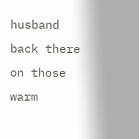husband back there on those warm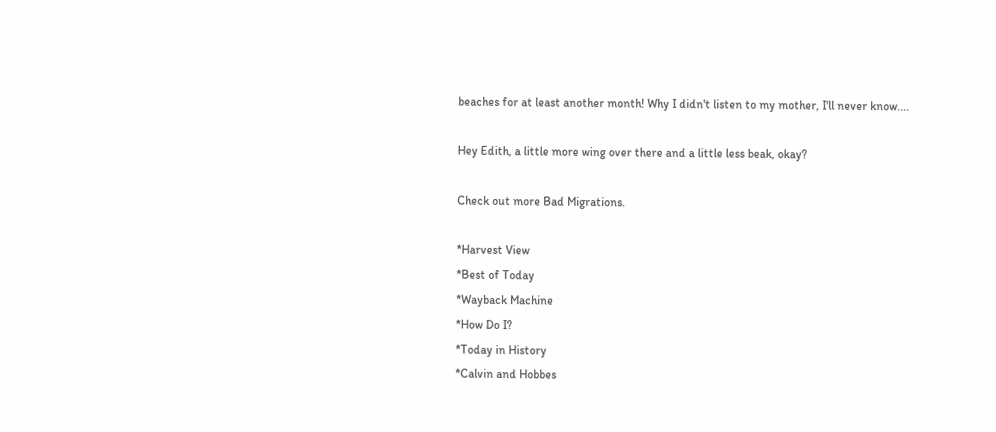beaches for at least another month! Why I didn't listen to my mother, I'll never know....

Hey Edith, a little more wing over there and a little less beak, okay?

Check out more Bad Migrations.

*Harvest View
*Best of Today
*Wayback Machine
*How Do I?
*Today in History
*Calvin and Hobbes